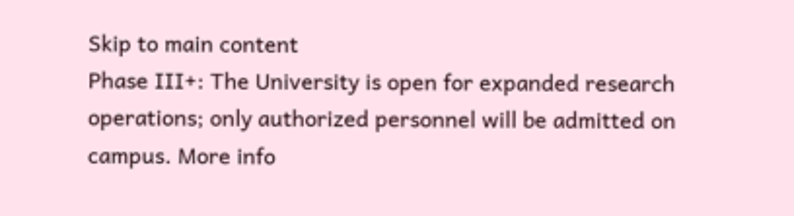Skip to main content
Phase III+: The University is open for expanded research operations; only authorized personnel will be admitted on campus. More info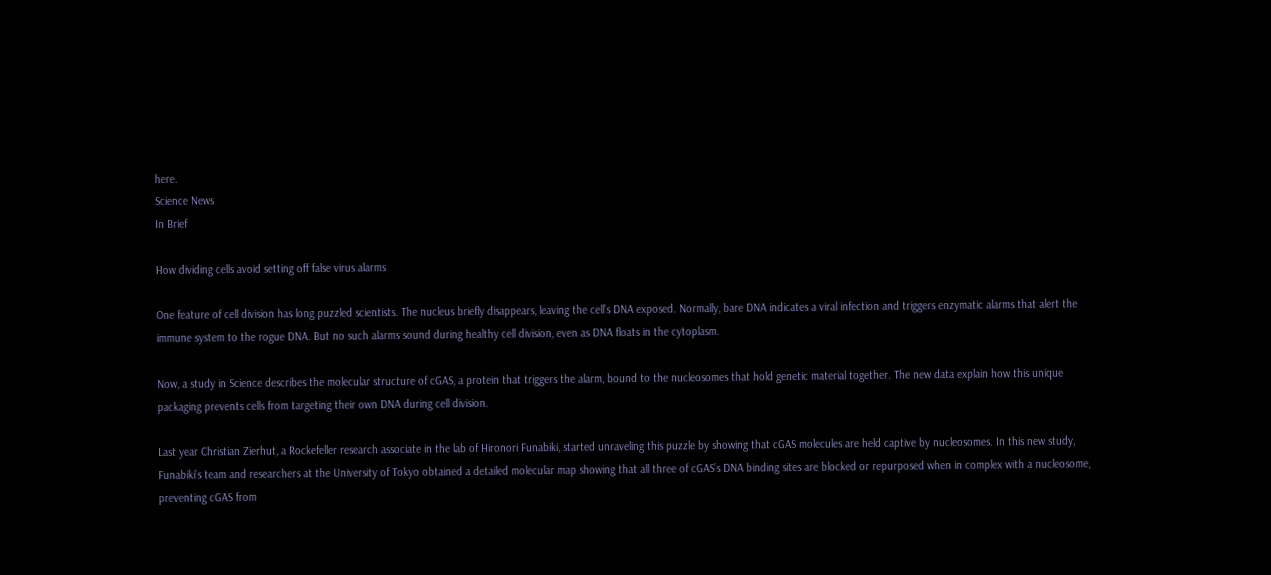here.
Science News
In Brief

How dividing cells avoid setting off false virus alarms

One feature of cell division has long puzzled scientists. The nucleus briefly disappears, leaving the cell’s DNA exposed. Normally, bare DNA indicates a viral infection and triggers enzymatic alarms that alert the immune system to the rogue DNA. But no such alarms sound during healthy cell division, even as DNA floats in the cytoplasm.

Now, a study in Science describes the molecular structure of cGAS, a protein that triggers the alarm, bound to the nucleosomes that hold genetic material together. The new data explain how this unique packaging prevents cells from targeting their own DNA during cell division.

Last year Christian Zierhut, a Rockefeller research associate in the lab of Hironori Funabiki, started unraveling this puzzle by showing that cGAS molecules are held captive by nucleosomes. In this new study, Funabiki’s team and researchers at the University of Tokyo obtained a detailed molecular map showing that all three of cGAS’s DNA binding sites are blocked or repurposed when in complex with a nucleosome, preventing cGAS from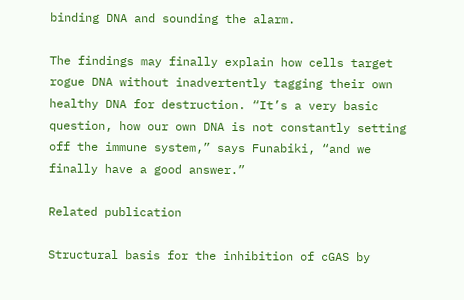binding DNA and sounding the alarm.

The findings may finally explain how cells target rogue DNA without inadvertently tagging their own healthy DNA for destruction. “It’s a very basic question, how our own DNA is not constantly setting off the immune system,” says Funabiki, “and we finally have a good answer.”

Related publication

Structural basis for the inhibition of cGAS by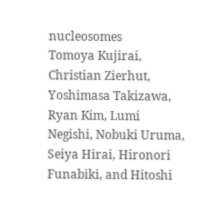nucleosomes
Tomoya Kujirai, Christian Zierhut, Yoshimasa Takizawa, Ryan Kim, Lumi Negishi, Nobuki Uruma, Seiya Hirai, Hironori Funabiki, and Hitoshi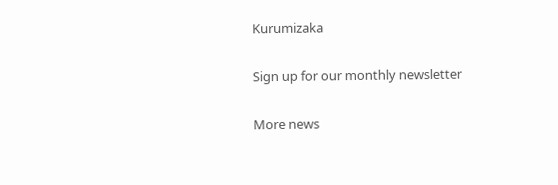Kurumizaka

Sign up for our monthly newsletter

More news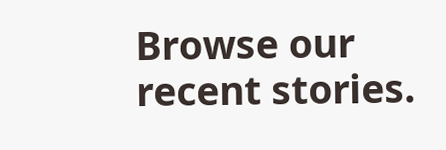Browse our recent stories.